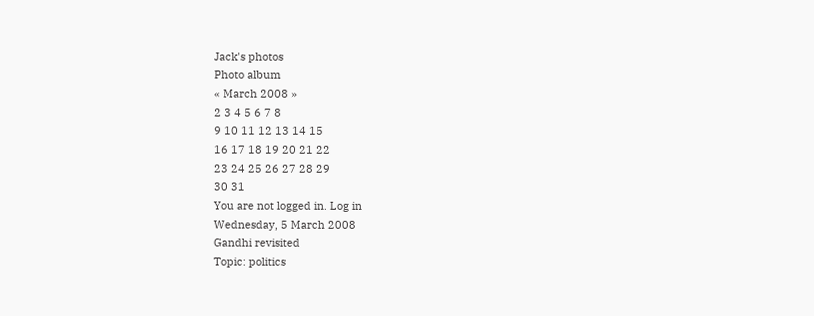Jack's photos
Photo album
« March 2008 »
2 3 4 5 6 7 8
9 10 11 12 13 14 15
16 17 18 19 20 21 22
23 24 25 26 27 28 29
30 31
You are not logged in. Log in
Wednesday, 5 March 2008
Gandhi revisited
Topic: politics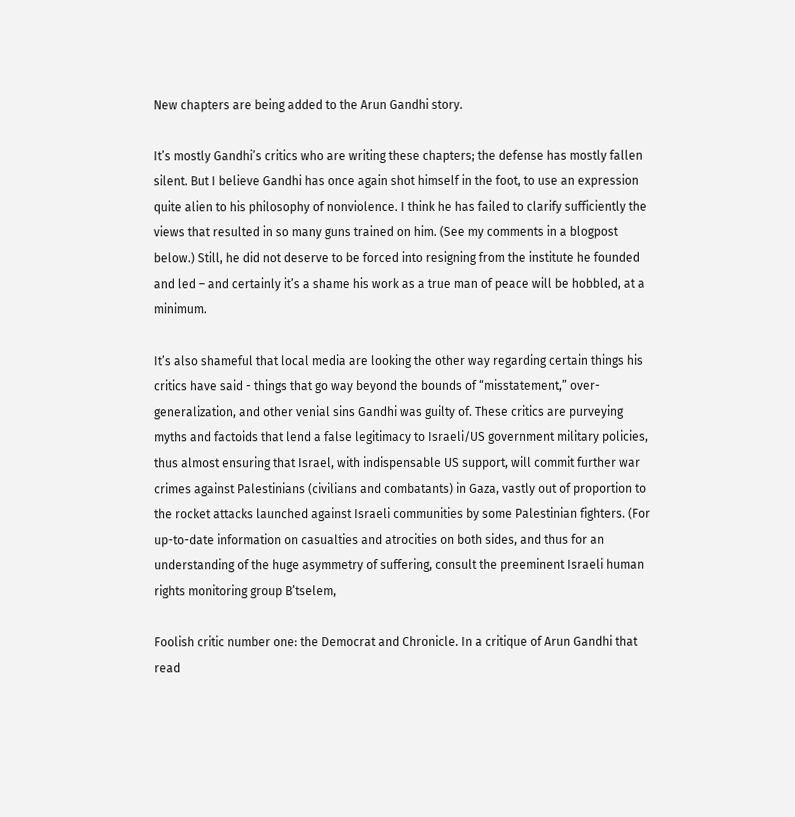New chapters are being added to the Arun Gandhi story.

It’s mostly Gandhi’s critics who are writing these chapters; the defense has mostly fallen silent. But I believe Gandhi has once again shot himself in the foot, to use an expression quite alien to his philosophy of nonviolence. I think he has failed to clarify sufficiently the views that resulted in so many guns trained on him. (See my comments in a blogpost below.) Still, he did not deserve to be forced into resigning from the institute he founded and led – and certainly it’s a shame his work as a true man of peace will be hobbled, at a minimum.

It’s also shameful that local media are looking the other way regarding certain things his critics have said - things that go way beyond the bounds of “misstatement,” over-generalization, and other venial sins Gandhi was guilty of. These critics are purveying myths and factoids that lend a false legitimacy to Israeli/US government military policies, thus almost ensuring that Israel, with indispensable US support, will commit further war crimes against Palestinians (civilians and combatants) in Gaza, vastly out of proportion to the rocket attacks launched against Israeli communities by some Palestinian fighters. (For up-to-date information on casualties and atrocities on both sides, and thus for an understanding of the huge asymmetry of suffering, consult the preeminent Israeli human rights monitoring group B’tselem,

Foolish critic number one: the Democrat and Chronicle. In a critique of Arun Gandhi that read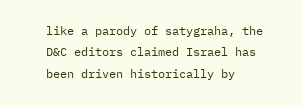like a parody of satygraha, the D&C editors claimed Israel has been driven historically by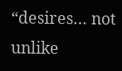“desires… not unlike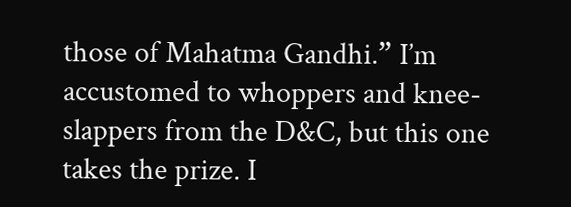those of Mahatma Gandhi.” I’m accustomed to whoppers and knee-slappers from the D&C, but this one takes the prize. I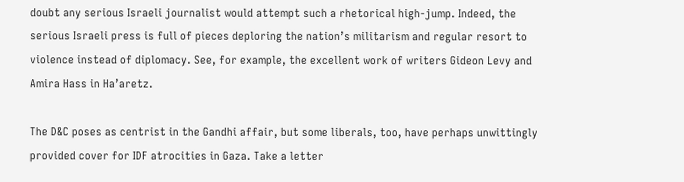doubt any serious Israeli journalist would attempt such a rhetorical high-jump. Indeed, the serious Israeli press is full of pieces deploring the nation’s militarism and regular resort to violence instead of diplomacy. See, for example, the excellent work of writers Gideon Levy and Amira Hass in Ha’aretz.

The D&C poses as centrist in the Gandhi affair, but some liberals, too, have perhaps unwittingly provided cover for IDF atrocities in Gaza. Take a letter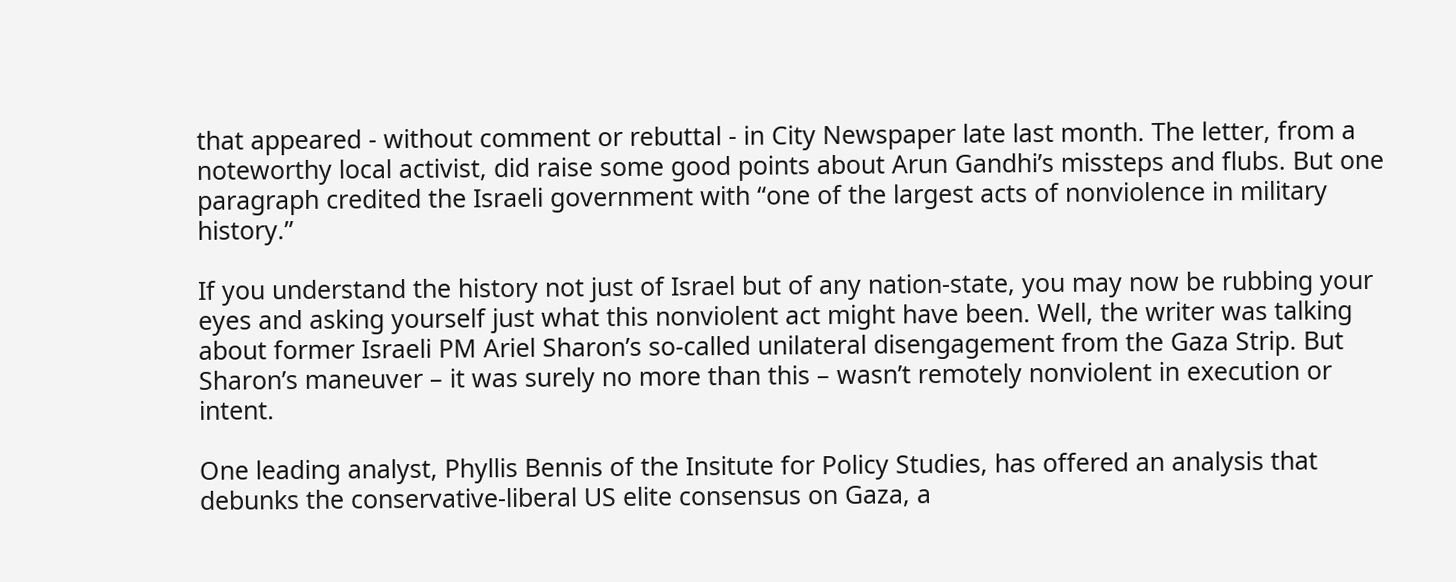that appeared - without comment or rebuttal - in City Newspaper late last month. The letter, from a noteworthy local activist, did raise some good points about Arun Gandhi’s missteps and flubs. But one paragraph credited the Israeli government with “one of the largest acts of nonviolence in military history.”

If you understand the history not just of Israel but of any nation-state, you may now be rubbing your eyes and asking yourself just what this nonviolent act might have been. Well, the writer was talking about former Israeli PM Ariel Sharon’s so-called unilateral disengagement from the Gaza Strip. But Sharon’s maneuver – it was surely no more than this – wasn’t remotely nonviolent in execution or intent.

One leading analyst, Phyllis Bennis of the Insitute for Policy Studies, has offered an analysis that debunks the conservative-liberal US elite consensus on Gaza, a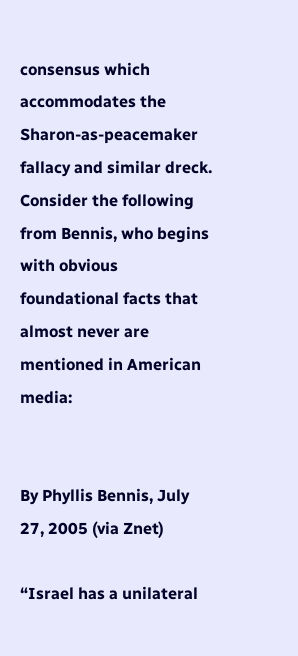consensus which accommodates the Sharon-as-peacemaker fallacy and similar dreck. Consider the following from Bennis, who begins with obvious foundational facts that almost never are mentioned in American media:


By Phyllis Bennis, July 27, 2005 (via Znet)

“Israel has a unilateral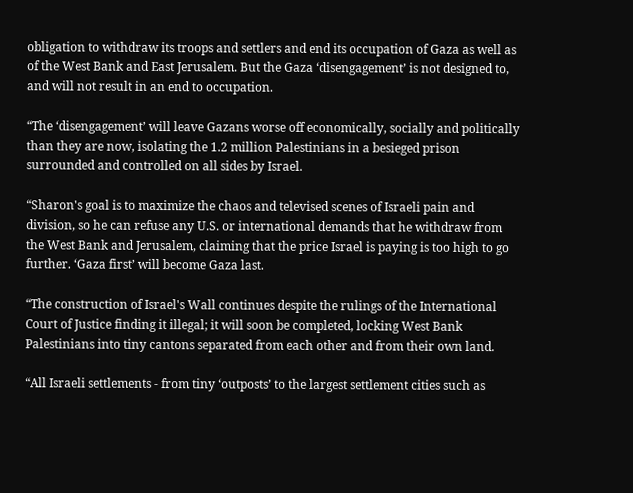obligation to withdraw its troops and settlers and end its occupation of Gaza as well as of the West Bank and East Jerusalem. But the Gaza ‘disengagement’ is not designed to, and will not result in an end to occupation.

“The ‘disengagement’ will leave Gazans worse off economically, socially and politically than they are now, isolating the 1.2 million Palestinians in a besieged prison surrounded and controlled on all sides by Israel.

“Sharon's goal is to maximize the chaos and televised scenes of Israeli pain and division, so he can refuse any U.S. or international demands that he withdraw from the West Bank and Jerusalem, claiming that the price Israel is paying is too high to go further. ‘Gaza first’ will become Gaza last.

“The construction of Israel's Wall continues despite the rulings of the International Court of Justice finding it illegal; it will soon be completed, locking West Bank Palestinians into tiny cantons separated from each other and from their own land.

“All Israeli settlements - from tiny ‘outposts’ to the largest settlement cities such as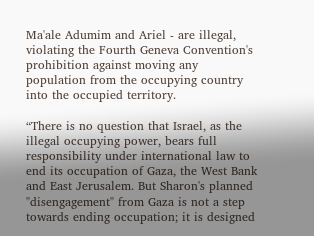Ma'ale Adumim and Ariel - are illegal, violating the Fourth Geneva Convention's prohibition against moving any population from the occupying country into the occupied territory.

“There is no question that Israel, as the illegal occupying power, bears full responsibility under international law to end its occupation of Gaza, the West Bank and East Jerusalem. But Sharon's planned "disengagement" from Gaza is not a step towards ending occupation; it is designed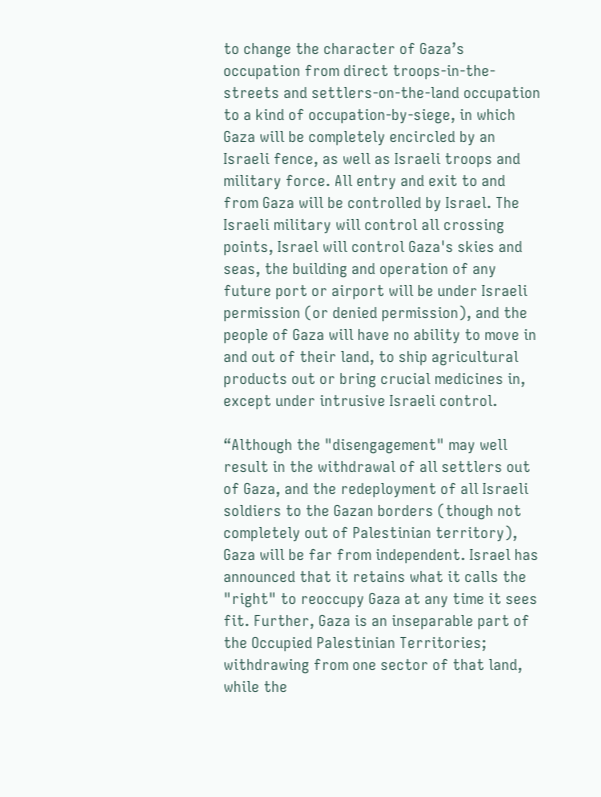to change the character of Gaza’s occupation from direct troops-in-the-streets and settlers-on-the-land occupation to a kind of occupation-by-siege, in which Gaza will be completely encircled by an Israeli fence, as well as Israeli troops and military force. All entry and exit to and from Gaza will be controlled by Israel. The Israeli military will control all crossing points, Israel will control Gaza's skies and seas, the building and operation of any future port or airport will be under Israeli permission (or denied permission), and the people of Gaza will have no ability to move in and out of their land, to ship agricultural products out or bring crucial medicines in, except under intrusive Israeli control.

“Although the "disengagement" may well result in the withdrawal of all settlers out of Gaza, and the redeployment of all Israeli soldiers to the Gazan borders (though not completely out of Palestinian territory), Gaza will be far from independent. Israel has announced that it retains what it calls the "right" to reoccupy Gaza at any time it sees fit. Further, Gaza is an inseparable part of the Occupied Palestinian Territories; withdrawing from one sector of that land, while the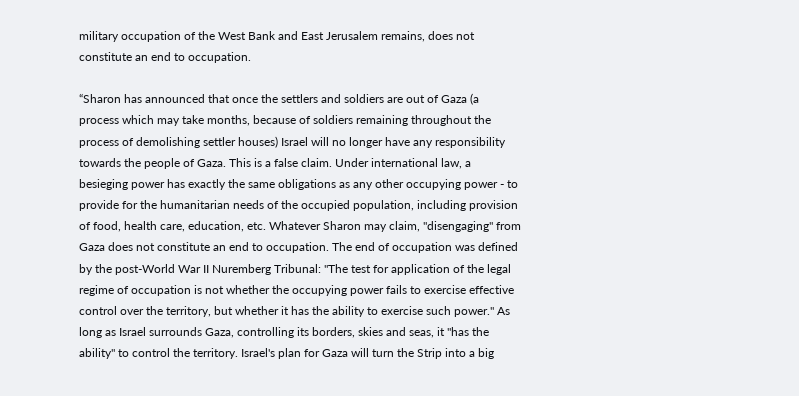military occupation of the West Bank and East Jerusalem remains, does not constitute an end to occupation.

“Sharon has announced that once the settlers and soldiers are out of Gaza (a process which may take months, because of soldiers remaining throughout the process of demolishing settler houses) Israel will no longer have any responsibility towards the people of Gaza. This is a false claim. Under international law, a besieging power has exactly the same obligations as any other occupying power - to provide for the humanitarian needs of the occupied population, including provision of food, health care, education, etc. Whatever Sharon may claim, "disengaging" from Gaza does not constitute an end to occupation. The end of occupation was defined by the post-World War II Nuremberg Tribunal: "The test for application of the legal regime of occupation is not whether the occupying power fails to exercise effective control over the territory, but whether it has the ability to exercise such power." As long as Israel surrounds Gaza, controlling its borders, skies and seas, it "has the ability" to control the territory. Israel's plan for Gaza will turn the Strip into a big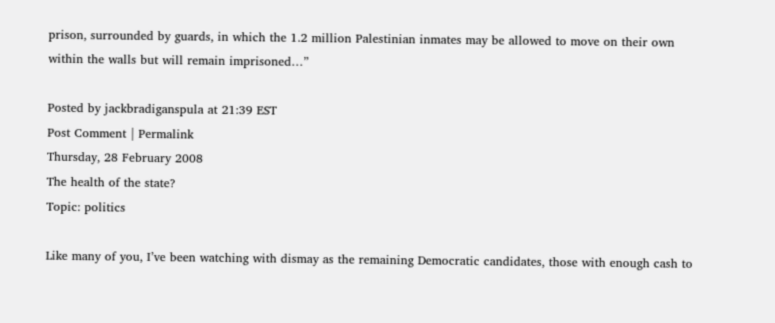prison, surrounded by guards, in which the 1.2 million Palestinian inmates may be allowed to move on their own within the walls but will remain imprisoned…”

Posted by jackbradiganspula at 21:39 EST
Post Comment | Permalink
Thursday, 28 February 2008
The health of the state?
Topic: politics

Like many of you, I’ve been watching with dismay as the remaining Democratic candidates, those with enough cash to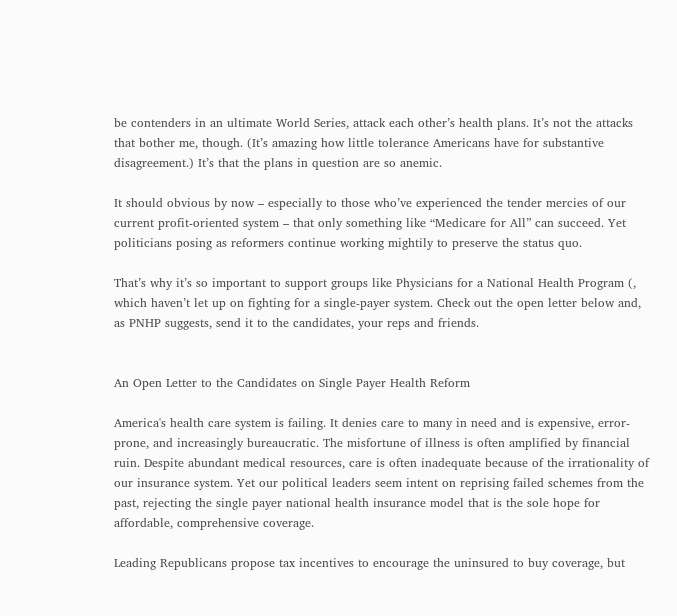be contenders in an ultimate World Series, attack each other’s health plans. It’s not the attacks that bother me, though. (It’s amazing how little tolerance Americans have for substantive disagreement.) It’s that the plans in question are so anemic.

It should obvious by now – especially to those who’ve experienced the tender mercies of our current profit-oriented system – that only something like “Medicare for All” can succeed. Yet politicians posing as reformers continue working mightily to preserve the status quo.

That’s why it’s so important to support groups like Physicians for a National Health Program (, which haven’t let up on fighting for a single-payer system. Check out the open letter below and, as PNHP suggests, send it to the candidates, your reps and friends.


An Open Letter to the Candidates on Single Payer Health Reform

America's health care system is failing. It denies care to many in need and is expensive, error-prone, and increasingly bureaucratic. The misfortune of illness is often amplified by financial ruin. Despite abundant medical resources, care is often inadequate because of the irrationality of our insurance system. Yet our political leaders seem intent on reprising failed schemes from the past, rejecting the single payer national health insurance model that is the sole hope for affordable, comprehensive coverage.

Leading Republicans propose tax incentives to encourage the uninsured to buy coverage, but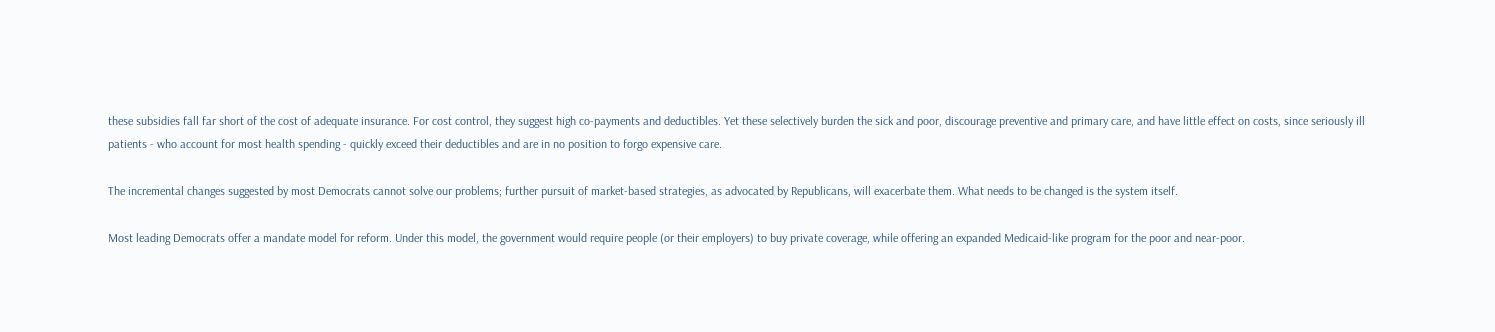these subsidies fall far short of the cost of adequate insurance. For cost control, they suggest high co-payments and deductibles. Yet these selectively burden the sick and poor, discourage preventive and primary care, and have little effect on costs, since seriously ill patients - who account for most health spending - quickly exceed their deductibles and are in no position to forgo expensive care.

The incremental changes suggested by most Democrats cannot solve our problems; further pursuit of market-based strategies, as advocated by Republicans, will exacerbate them. What needs to be changed is the system itself.

Most leading Democrats offer a mandate model for reform. Under this model, the government would require people (or their employers) to buy private coverage, while offering an expanded Medicaid-like program for the poor and near-poor.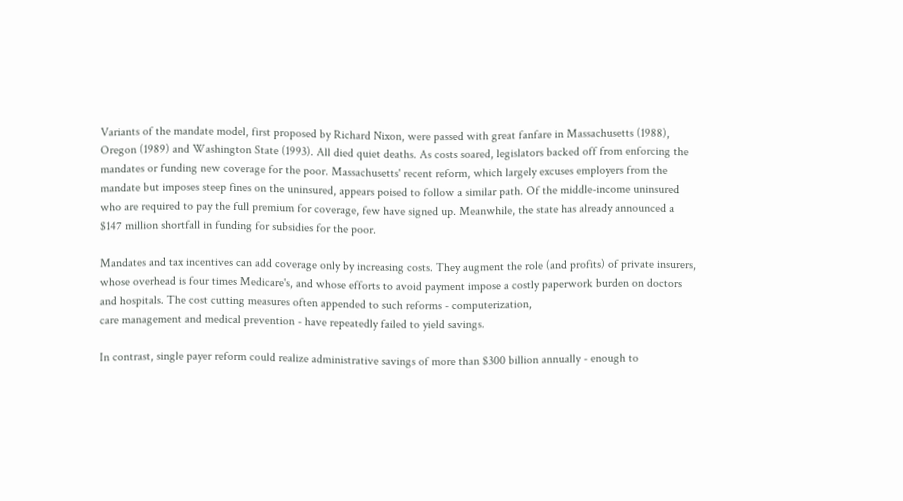Variants of the mandate model, first proposed by Richard Nixon, were passed with great fanfare in Massachusetts (1988), Oregon (1989) and Washington State (1993). All died quiet deaths. As costs soared, legislators backed off from enforcing the mandates or funding new coverage for the poor. Massachusetts' recent reform, which largely excuses employers from the mandate but imposes steep fines on the uninsured, appears poised to follow a similar path. Of the middle-income uninsured who are required to pay the full premium for coverage, few have signed up. Meanwhile, the state has already announced a $147 million shortfall in funding for subsidies for the poor.

Mandates and tax incentives can add coverage only by increasing costs. They augment the role (and profits) of private insurers, whose overhead is four times Medicare's, and whose efforts to avoid payment impose a costly paperwork burden on doctors and hospitals. The cost cutting measures often appended to such reforms - computerization,
care management and medical prevention - have repeatedly failed to yield savings.

In contrast, single payer reform could realize administrative savings of more than $300 billion annually - enough to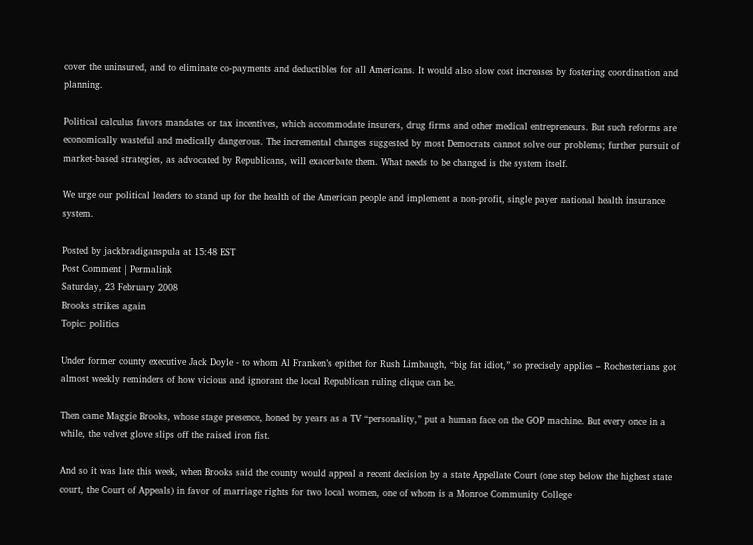cover the uninsured, and to eliminate co-payments and deductibles for all Americans. It would also slow cost increases by fostering coordination and planning.

Political calculus favors mandates or tax incentives, which accommodate insurers, drug firms and other medical entrepreneurs. But such reforms are economically wasteful and medically dangerous. The incremental changes suggested by most Democrats cannot solve our problems; further pursuit of market-based strategies, as advocated by Republicans, will exacerbate them. What needs to be changed is the system itself.

We urge our political leaders to stand up for the health of the American people and implement a non-profit, single payer national health insurance system.

Posted by jackbradiganspula at 15:48 EST
Post Comment | Permalink
Saturday, 23 February 2008
Brooks strikes again
Topic: politics

Under former county executive Jack Doyle - to whom Al Franken’s epithet for Rush Limbaugh, “big fat idiot,” so precisely applies – Rochesterians got almost weekly reminders of how vicious and ignorant the local Republican ruling clique can be.

Then came Maggie Brooks, whose stage presence, honed by years as a TV “personality,” put a human face on the GOP machine. But every once in a while, the velvet glove slips off the raised iron fist.

And so it was late this week, when Brooks said the county would appeal a recent decision by a state Appellate Court (one step below the highest state court, the Court of Appeals) in favor of marriage rights for two local women, one of whom is a Monroe Community College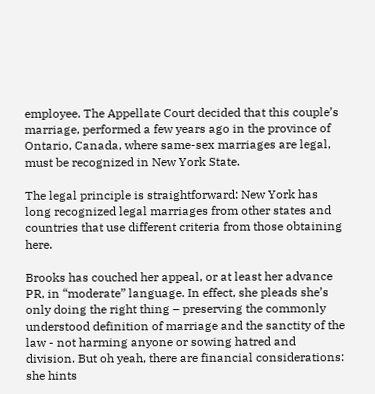employee. The Appellate Court decided that this couple’s marriage, performed a few years ago in the province of Ontario, Canada, where same-sex marriages are legal, must be recognized in New York State.

The legal principle is straightforward: New York has long recognized legal marriages from other states and countries that use different criteria from those obtaining here.

Brooks has couched her appeal, or at least her advance PR, in “moderate” language. In effect, she pleads she’s only doing the right thing – preserving the commonly understood definition of marriage and the sanctity of the law - not harming anyone or sowing hatred and division. But oh yeah, there are financial considerations: she hints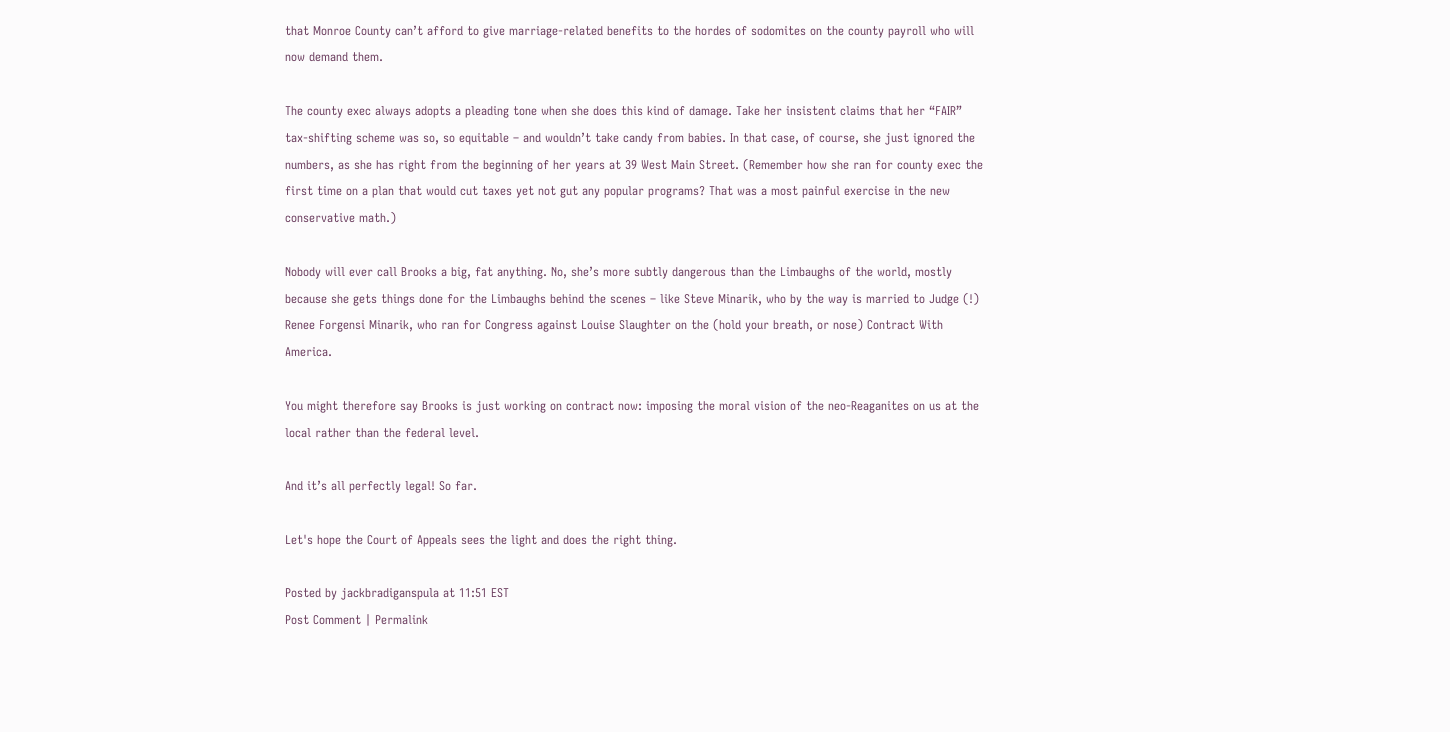that Monroe County can’t afford to give marriage-related benefits to the hordes of sodomites on the county payroll who will now demand them.

The county exec always adopts a pleading tone when she does this kind of damage. Take her insistent claims that her “FAIR” tax-shifting scheme was so, so equitable – and wouldn’t take candy from babies. In that case, of course, she just ignored the numbers, as she has right from the beginning of her years at 39 West Main Street. (Remember how she ran for county exec the first time on a plan that would cut taxes yet not gut any popular programs? That was a most painful exercise in the new conservative math.)

Nobody will ever call Brooks a big, fat anything. No, she’s more subtly dangerous than the Limbaughs of the world, mostly because she gets things done for the Limbaughs behind the scenes – like Steve Minarik, who by the way is married to Judge (!) Renee Forgensi Minarik, who ran for Congress against Louise Slaughter on the (hold your breath, or nose) Contract With America.

You might therefore say Brooks is just working on contract now: imposing the moral vision of the neo-Reaganites on us at the local rather than the federal level.

And it’s all perfectly legal! So far.

Let's hope the Court of Appeals sees the light and does the right thing.

Posted by jackbradiganspula at 11:51 EST
Post Comment | Permalink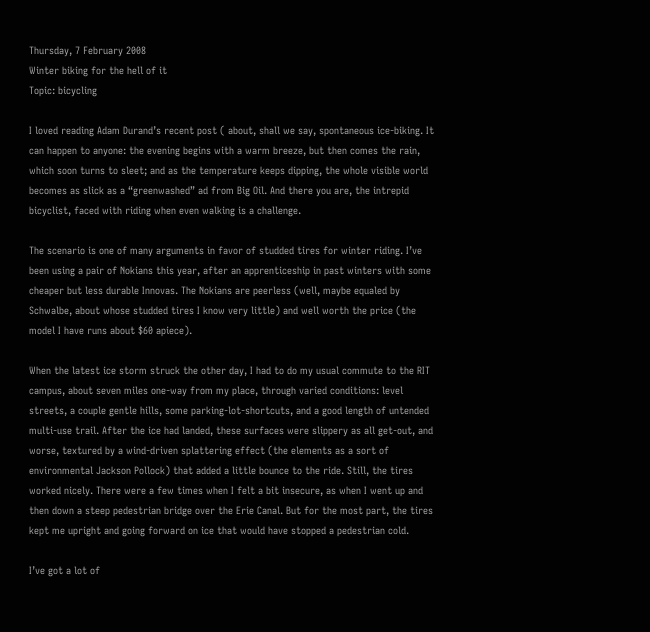Thursday, 7 February 2008
Winter biking for the hell of it
Topic: bicycling

I loved reading Adam Durand’s recent post ( about, shall we say, spontaneous ice-biking. It can happen to anyone: the evening begins with a warm breeze, but then comes the rain, which soon turns to sleet; and as the temperature keeps dipping, the whole visible world becomes as slick as a “greenwashed” ad from Big Oil. And there you are, the intrepid bicyclist, faced with riding when even walking is a challenge.

The scenario is one of many arguments in favor of studded tires for winter riding. I’ve been using a pair of Nokians this year, after an apprenticeship in past winters with some cheaper but less durable Innovas. The Nokians are peerless (well, maybe equaled by Schwalbe, about whose studded tires I know very little) and well worth the price (the model I have runs about $60 apiece).

When the latest ice storm struck the other day, I had to do my usual commute to the RIT campus, about seven miles one-way from my place, through varied conditions: level streets, a couple gentle hills, some parking-lot-shortcuts, and a good length of untended multi-use trail. After the ice had landed, these surfaces were slippery as all get-out, and worse, textured by a wind-driven splattering effect (the elements as a sort of environmental Jackson Pollock) that added a little bounce to the ride. Still, the tires worked nicely. There were a few times when I felt a bit insecure, as when I went up and then down a steep pedestrian bridge over the Erie Canal. But for the most part, the tires kept me upright and going forward on ice that would have stopped a pedestrian cold.

I’ve got a lot of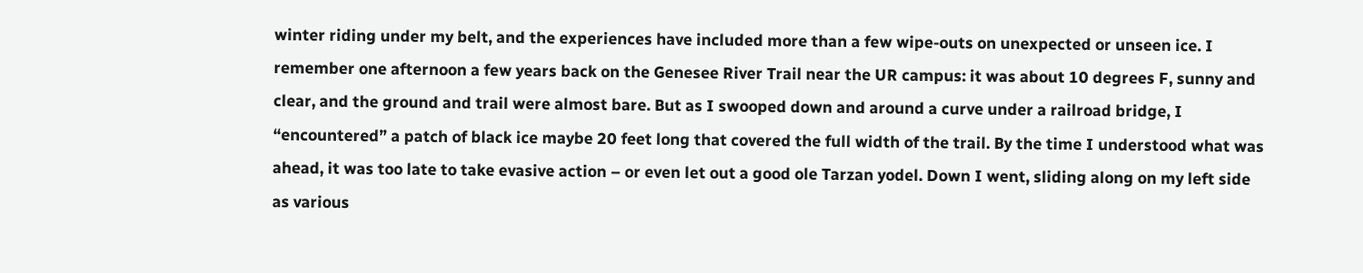winter riding under my belt, and the experiences have included more than a few wipe-outs on unexpected or unseen ice. I remember one afternoon a few years back on the Genesee River Trail near the UR campus: it was about 10 degrees F, sunny and clear, and the ground and trail were almost bare. But as I swooped down and around a curve under a railroad bridge, I “encountered” a patch of black ice maybe 20 feet long that covered the full width of the trail. By the time I understood what was ahead, it was too late to take evasive action – or even let out a good ole Tarzan yodel. Down I went, sliding along on my left side as various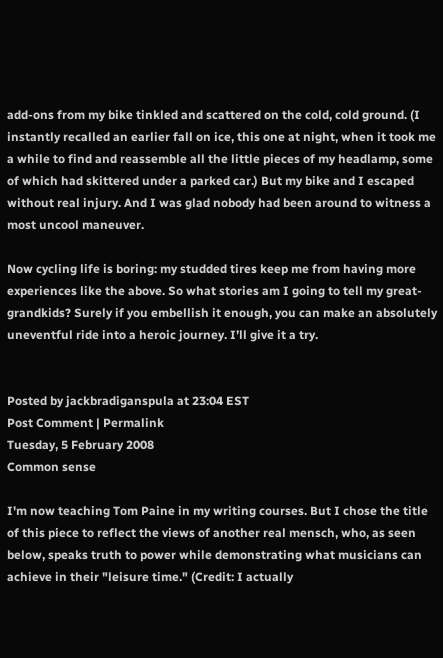add-ons from my bike tinkled and scattered on the cold, cold ground. (I instantly recalled an earlier fall on ice, this one at night, when it took me a while to find and reassemble all the little pieces of my headlamp, some of which had skittered under a parked car.) But my bike and I escaped without real injury. And I was glad nobody had been around to witness a most uncool maneuver.

Now cycling life is boring: my studded tires keep me from having more experiences like the above. So what stories am I going to tell my great-grandkids? Surely if you embellish it enough, you can make an absolutely uneventful ride into a heroic journey. I’ll give it a try.


Posted by jackbradiganspula at 23:04 EST
Post Comment | Permalink
Tuesday, 5 February 2008
Common sense

I'm now teaching Tom Paine in my writing courses. But I chose the title of this piece to reflect the views of another real mensch, who, as seen below, speaks truth to power while demonstrating what musicians can achieve in their "leisure time." (Credit: I actually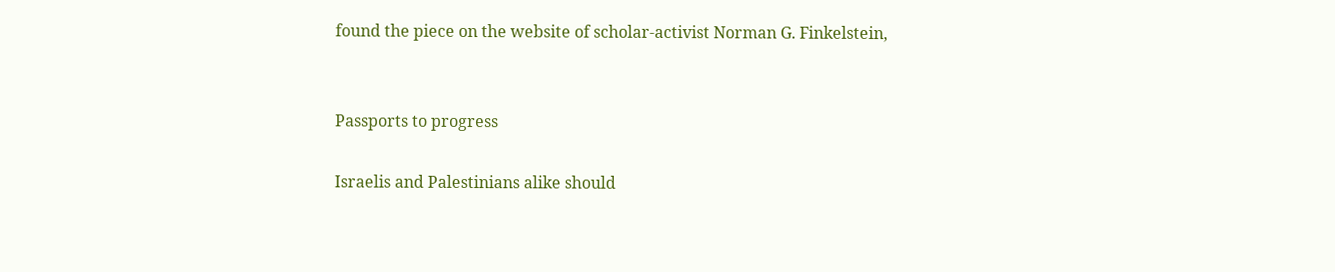found the piece on the website of scholar-activist Norman G. Finkelstein,


Passports to progress

Israelis and Palestinians alike should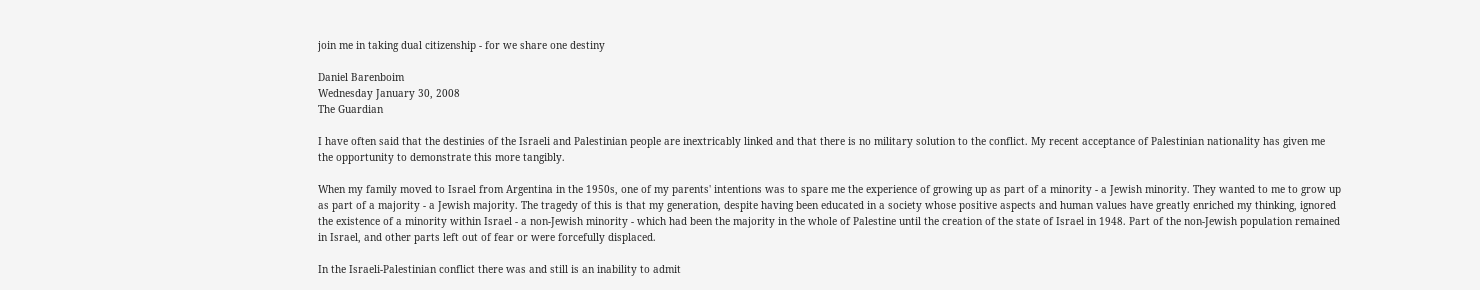join me in taking dual citizenship - for we share one destiny

Daniel Barenboim
Wednesday January 30, 2008
The Guardian

I have often said that the destinies of the Israeli and Palestinian people are inextricably linked and that there is no military solution to the conflict. My recent acceptance of Palestinian nationality has given me the opportunity to demonstrate this more tangibly.

When my family moved to Israel from Argentina in the 1950s, one of my parents' intentions was to spare me the experience of growing up as part of a minority - a Jewish minority. They wanted to me to grow up as part of a majority - a Jewish majority. The tragedy of this is that my generation, despite having been educated in a society whose positive aspects and human values have greatly enriched my thinking, ignored the existence of a minority within Israel - a non-Jewish minority - which had been the majority in the whole of Palestine until the creation of the state of Israel in 1948. Part of the non-Jewish population remained in Israel, and other parts left out of fear or were forcefully displaced.

In the Israeli-Palestinian conflict there was and still is an inability to admit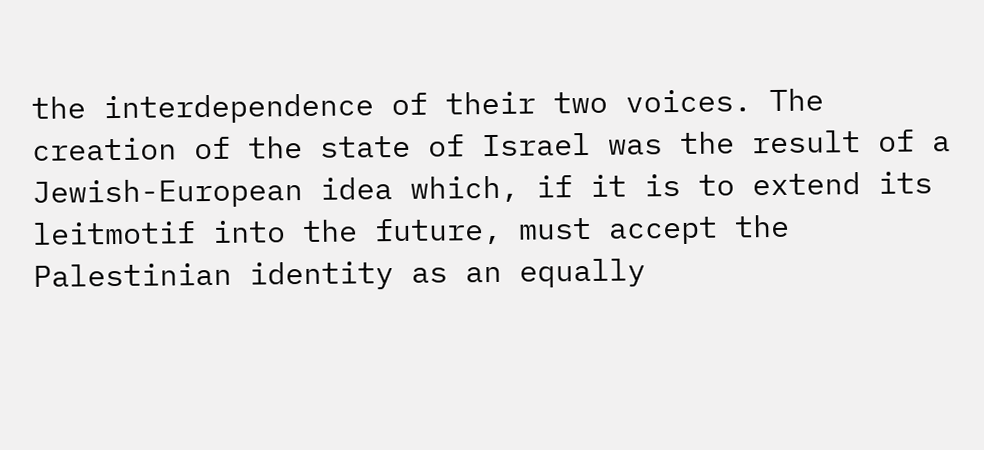the interdependence of their two voices. The creation of the state of Israel was the result of a Jewish-European idea which, if it is to extend its leitmotif into the future, must accept the Palestinian identity as an equally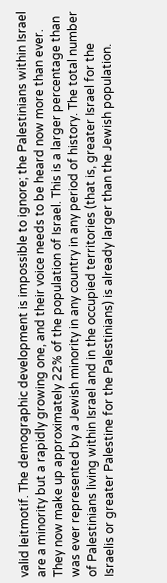valid leitmotif. The demographic development is impossible to ignore; the Palestinians within Israel are a minority but a rapidly growing one, and their voice needs to be heard now more than ever. They now make up approximately 22% of the population of Israel. This is a larger percentage than was ever represented by a Jewish minority in any country in any period of history. The total number of Palestinians living within Israel and in the occupied territories (that is, greater Israel for the Israelis or greater Palestine for the Palestinians) is already larger than the Jewish population.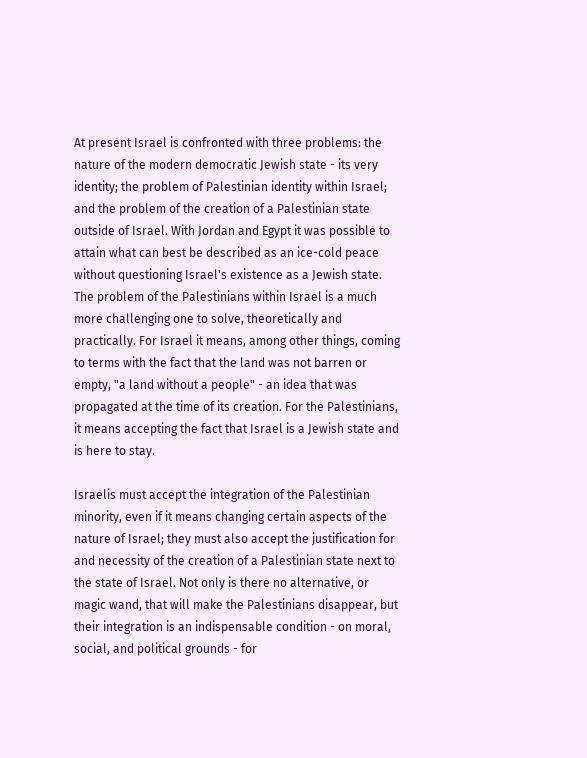At present Israel is confronted with three problems: the nature of the modern democratic Jewish state - its very identity; the problem of Palestinian identity within Israel; and the problem of the creation of a Palestinian state outside of Israel. With Jordan and Egypt it was possible to attain what can best be described as an ice-cold peace without questioning Israel's existence as a Jewish state. The problem of the Palestinians within Israel is a much more challenging one to solve, theoretically and practically. For Israel it means, among other things, coming to terms with the fact that the land was not barren or empty, "a land without a people" - an idea that was propagated at the time of its creation. For the Palestinians, it means accepting the fact that Israel is a Jewish state and is here to stay.

Israelis must accept the integration of the Palestinian minority, even if it means changing certain aspects of the nature of Israel; they must also accept the justification for and necessity of the creation of a Palestinian state next to the state of Israel. Not only is there no alternative, or magic wand, that will make the Palestinians disappear, but their integration is an indispensable condition - on moral, social, and political grounds - for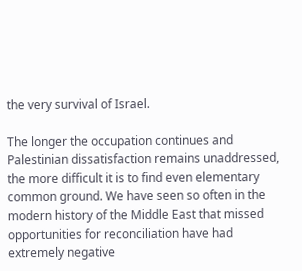the very survival of Israel.

The longer the occupation continues and Palestinian dissatisfaction remains unaddressed, the more difficult it is to find even elementary common ground. We have seen so often in the modern history of the Middle East that missed opportunities for reconciliation have had extremely negative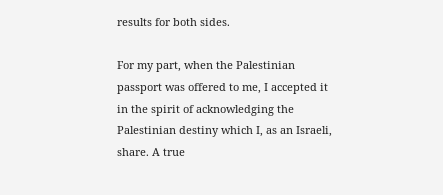results for both sides.

For my part, when the Palestinian passport was offered to me, I accepted it in the spirit of acknowledging the Palestinian destiny which I, as an Israeli, share. A true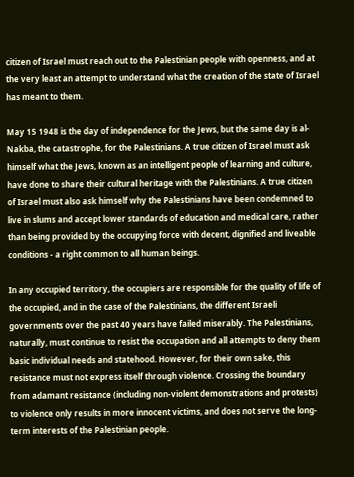citizen of Israel must reach out to the Palestinian people with openness, and at the very least an attempt to understand what the creation of the state of Israel has meant to them.

May 15 1948 is the day of independence for the Jews, but the same day is al-Nakba, the catastrophe, for the Palestinians. A true citizen of Israel must ask himself what the Jews, known as an intelligent people of learning and culture, have done to share their cultural heritage with the Palestinians. A true citizen of Israel must also ask himself why the Palestinians have been condemned to live in slums and accept lower standards of education and medical care, rather than being provided by the occupying force with decent, dignified and liveable conditions - a right common to all human beings.

In any occupied territory, the occupiers are responsible for the quality of life of the occupied, and in the case of the Palestinians, the different Israeli governments over the past 40 years have failed miserably. The Palestinians, naturally, must continue to resist the occupation and all attempts to deny them basic individual needs and statehood. However, for their own sake, this resistance must not express itself through violence. Crossing the boundary from adamant resistance (including non-violent demonstrations and protests) to violence only results in more innocent victims, and does not serve the long-term interests of the Palestinian people.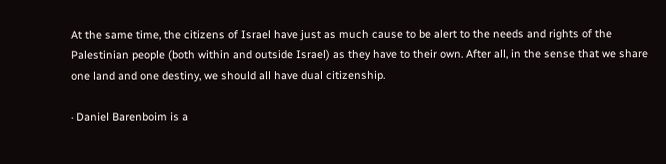At the same time, the citizens of Israel have just as much cause to be alert to the needs and rights of the Palestinian people (both within and outside Israel) as they have to their own. After all, in the sense that we share one land and one destiny, we should all have dual citizenship.

· Daniel Barenboim is a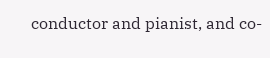conductor and pianist, and co-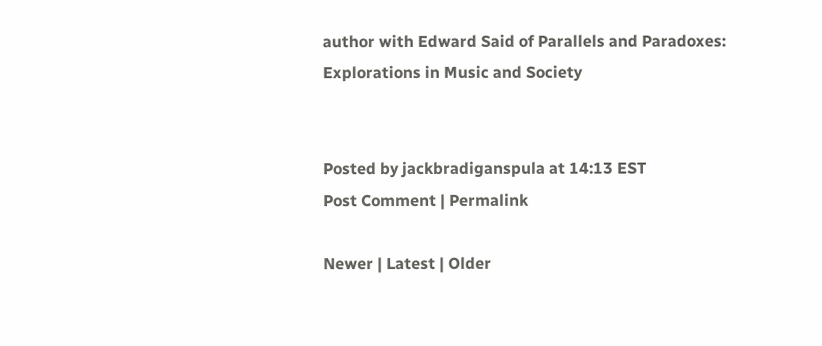author with Edward Said of Parallels and Paradoxes: Explorations in Music and Society


Posted by jackbradiganspula at 14:13 EST
Post Comment | Permalink

Newer | Latest | Older